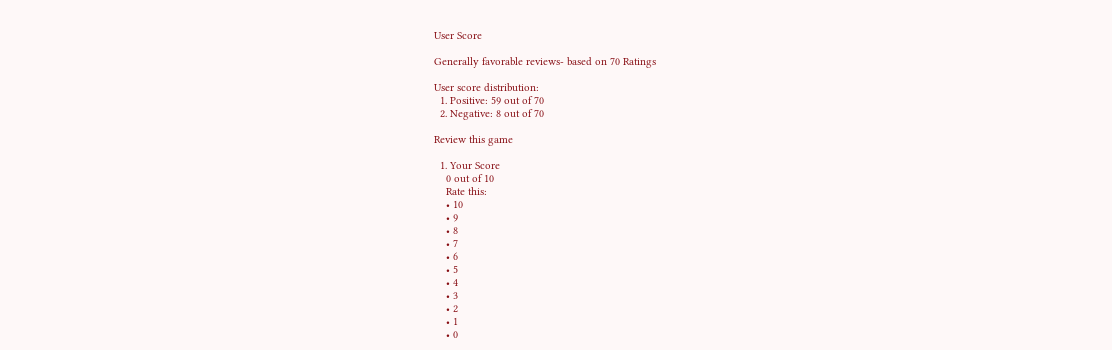User Score

Generally favorable reviews- based on 70 Ratings

User score distribution:
  1. Positive: 59 out of 70
  2. Negative: 8 out of 70

Review this game

  1. Your Score
    0 out of 10
    Rate this:
    • 10
    • 9
    • 8
    • 7
    • 6
    • 5
    • 4
    • 3
    • 2
    • 1
    • 0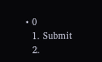• 0
  1. Submit
  2.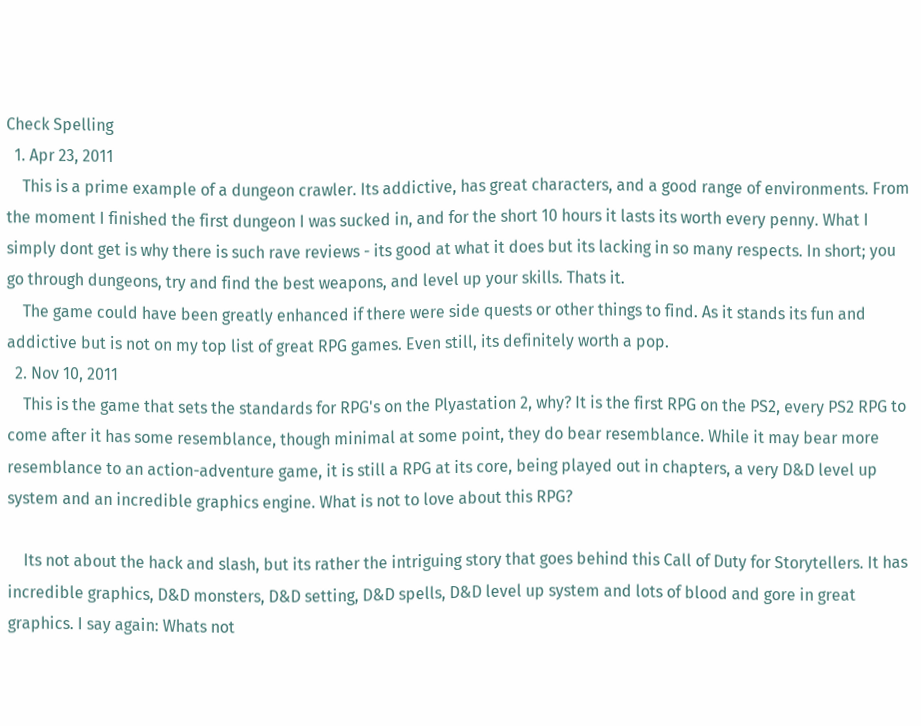Check Spelling
  1. Apr 23, 2011
    This is a prime example of a dungeon crawler. Its addictive, has great characters, and a good range of environments. From the moment I finished the first dungeon I was sucked in, and for the short 10 hours it lasts its worth every penny. What I simply dont get is why there is such rave reviews - its good at what it does but its lacking in so many respects. In short; you go through dungeons, try and find the best weapons, and level up your skills. Thats it.
    The game could have been greatly enhanced if there were side quests or other things to find. As it stands its fun and addictive but is not on my top list of great RPG games. Even still, its definitely worth a pop.
  2. Nov 10, 2011
    This is the game that sets the standards for RPG's on the Plyastation 2, why? It is the first RPG on the PS2, every PS2 RPG to come after it has some resemblance, though minimal at some point, they do bear resemblance. While it may bear more resemblance to an action-adventure game, it is still a RPG at its core, being played out in chapters, a very D&D level up system and an incredible graphics engine. What is not to love about this RPG?

    Its not about the hack and slash, but its rather the intriguing story that goes behind this Call of Duty for Storytellers. It has incredible graphics, D&D monsters, D&D setting, D&D spells, D&D level up system and lots of blood and gore in great graphics. I say again: Whats not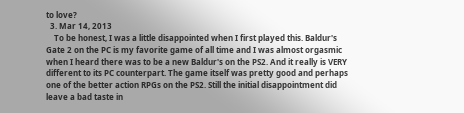to love?
  3. Mar 14, 2013
    To be honest, I was a little disappointed when I first played this. Baldur's Gate 2 on the PC is my favorite game of all time and I was almost orgasmic when I heard there was to be a new Baldur's on the PS2. And it really is VERY different to its PC counterpart. The game itself was pretty good and perhaps one of the better action RPGs on the PS2. Still the initial disappointment did leave a bad taste in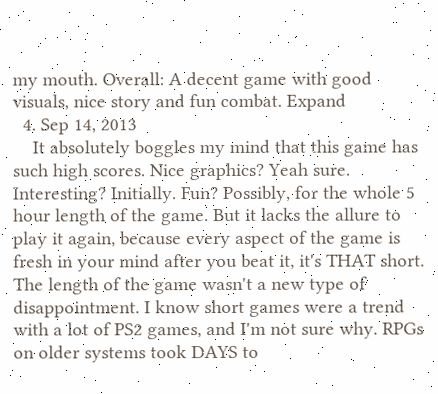my mouth. Overall: A decent game with good visuals, nice story and fun combat. Expand
  4. Sep 14, 2013
    It absolutely boggles my mind that this game has such high scores. Nice graphics? Yeah sure. Interesting? Initially. Fun? Possibly, for the whole 5 hour length of the game. But it lacks the allure to play it again, because every aspect of the game is fresh in your mind after you beat it, it's THAT short. The length of the game wasn't a new type of disappointment. I know short games were a trend with a lot of PS2 games, and I'm not sure why. RPGs on older systems took DAYS to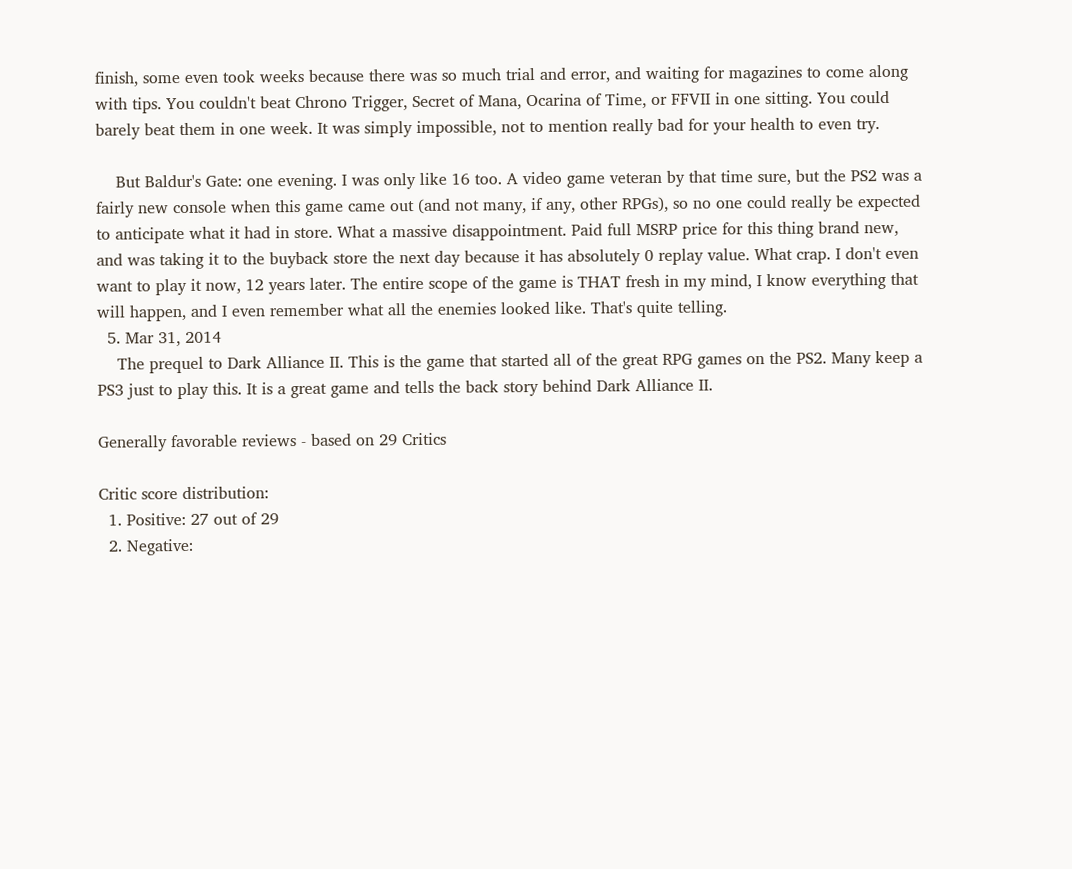finish, some even took weeks because there was so much trial and error, and waiting for magazines to come along with tips. You couldn't beat Chrono Trigger, Secret of Mana, Ocarina of Time, or FFVII in one sitting. You could barely beat them in one week. It was simply impossible, not to mention really bad for your health to even try.

    But Baldur's Gate: one evening. I was only like 16 too. A video game veteran by that time sure, but the PS2 was a fairly new console when this game came out (and not many, if any, other RPGs), so no one could really be expected to anticipate what it had in store. What a massive disappointment. Paid full MSRP price for this thing brand new, and was taking it to the buyback store the next day because it has absolutely 0 replay value. What crap. I don't even want to play it now, 12 years later. The entire scope of the game is THAT fresh in my mind, I know everything that will happen, and I even remember what all the enemies looked like. That's quite telling.
  5. Mar 31, 2014
    The prequel to Dark Alliance II. This is the game that started all of the great RPG games on the PS2. Many keep a PS3 just to play this. It is a great game and tells the back story behind Dark Alliance II.

Generally favorable reviews - based on 29 Critics

Critic score distribution:
  1. Positive: 27 out of 29
  2. Negative: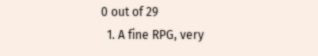0 out of 29
  1. A fine RPG, very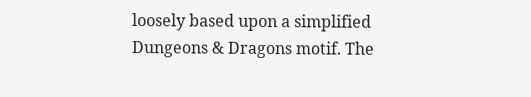loosely based upon a simplified Dungeons & Dragons motif. The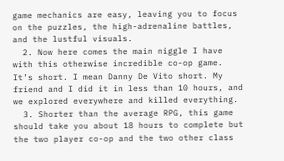game mechanics are easy, leaving you to focus on the puzzles, the high-adrenaline battles, and the lustful visuals.
  2. Now here comes the main niggle I have with this otherwise incredible co-op game. It’s short. I mean Danny De Vito short. My friend and I did it in less than 10 hours, and we explored everywhere and killed everything.
  3. Shorter than the average RPG, this game should take you about 18 hours to complete but the two player co-op and the two other class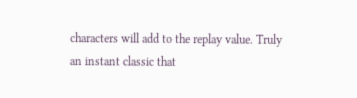characters will add to the replay value. Truly an instant classic that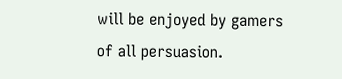will be enjoyed by gamers of all persuasion.